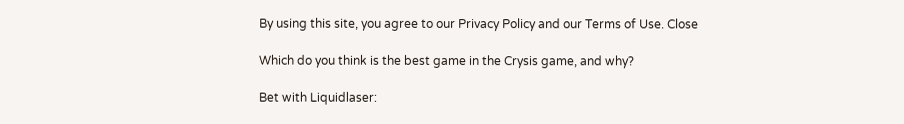By using this site, you agree to our Privacy Policy and our Terms of Use. Close

Which do you think is the best game in the Crysis game, and why?

Bet with Liquidlaser: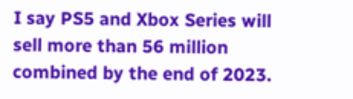I say PS5 and Xbox Series will sell more than 56 million combined by the end of 2023.